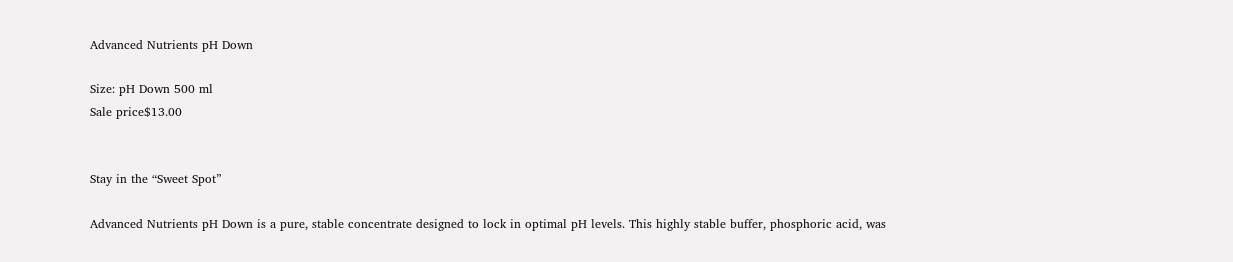Advanced Nutrients pH Down

Size: pH Down 500 ml
Sale price$13.00


Stay in the “Sweet Spot”

Advanced Nutrients pH Down is a pure, stable concentrate designed to lock in optimal pH levels. This highly stable buffer, phosphoric acid, was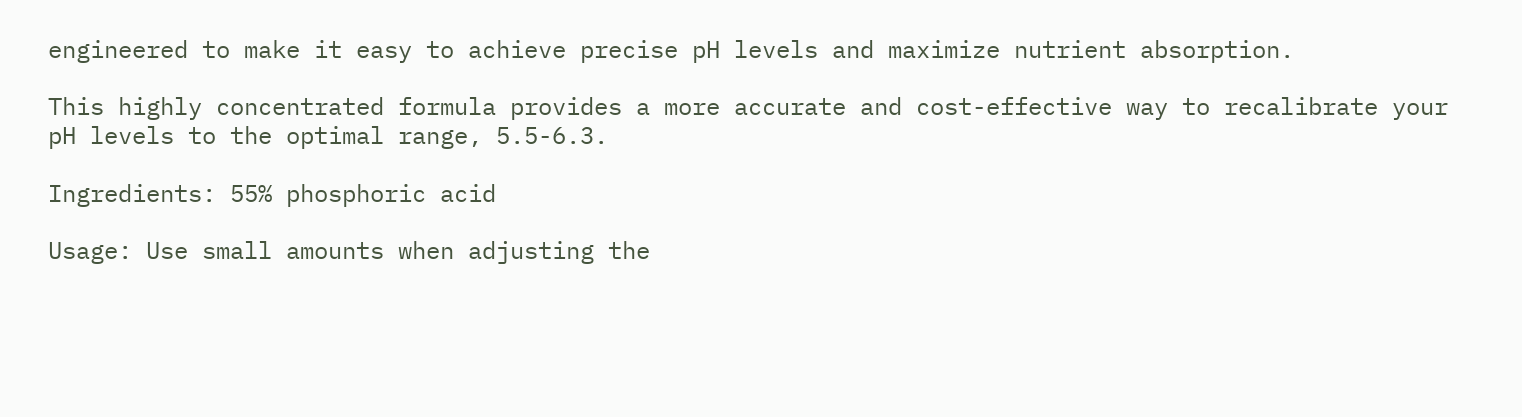engineered to make it easy to achieve precise pH levels and maximize nutrient absorption.

This highly concentrated formula provides a more accurate and cost-effective way to recalibrate your pH levels to the optimal range, 5.5-6.3.

Ingredients: 55% phosphoric acid

Usage: Use small amounts when adjusting the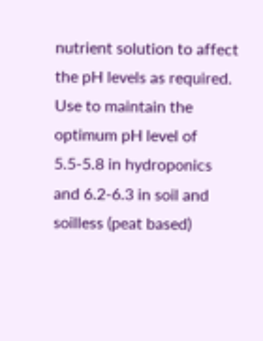nutrient solution to affect the pH levels as required. Use to maintain the optimum pH level of 5.5-5.8 in hydroponics and 6.2-6.3 in soil and soilless (peat based)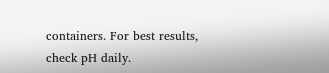containers. For best results, check pH daily.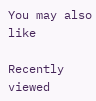You may also like

Recently viewed